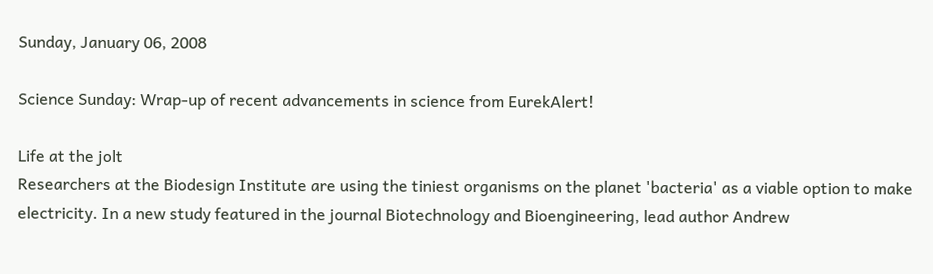Sunday, January 06, 2008

Science Sunday: Wrap-up of recent advancements in science from EurekAlert!

Life at the jolt
Researchers at the Biodesign Institute are using the tiniest organisms on the planet 'bacteria' as a viable option to make electricity. In a new study featured in the journal Biotechnology and Bioengineering, lead author Andrew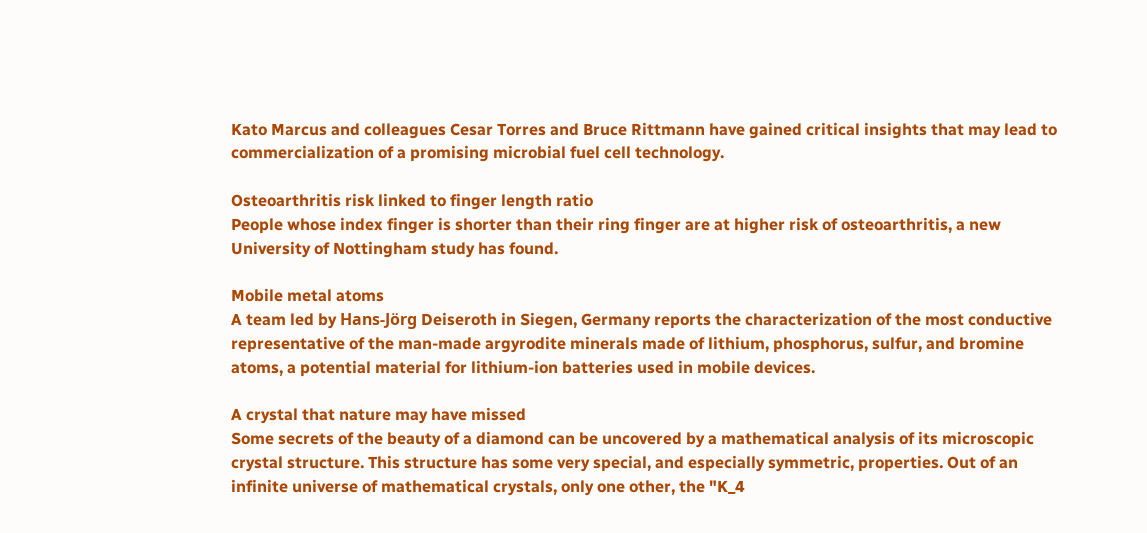Kato Marcus and colleagues Cesar Torres and Bruce Rittmann have gained critical insights that may lead to commercialization of a promising microbial fuel cell technology.

Osteoarthritis risk linked to finger length ratio
People whose index finger is shorter than their ring finger are at higher risk of osteoarthritis, a new University of Nottingham study has found.

Mobile metal atoms
A team led by Hans-Jörg Deiseroth in Siegen, Germany reports the characterization of the most conductive representative of the man-made argyrodite minerals made of lithium, phosphorus, sulfur, and bromine atoms, a potential material for lithium-ion batteries used in mobile devices.

A crystal that nature may have missed
Some secrets of the beauty of a diamond can be uncovered by a mathematical analysis of its microscopic crystal structure. This structure has some very special, and especially symmetric, properties. Out of an infinite universe of mathematical crystals, only one other, the "K_4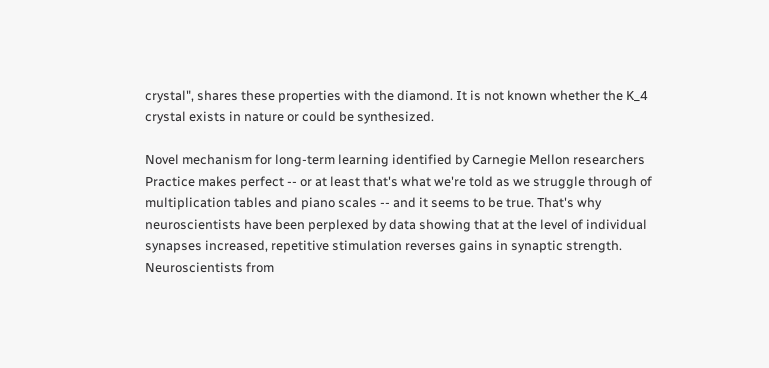crystal", shares these properties with the diamond. It is not known whether the K_4 crystal exists in nature or could be synthesized.

Novel mechanism for long-term learning identified by Carnegie Mellon researchers
Practice makes perfect -- or at least that's what we're told as we struggle through of multiplication tables and piano scales -- and it seems to be true. That's why neuroscientists have been perplexed by data showing that at the level of individual synapses increased, repetitive stimulation reverses gains in synaptic strength. Neuroscientists from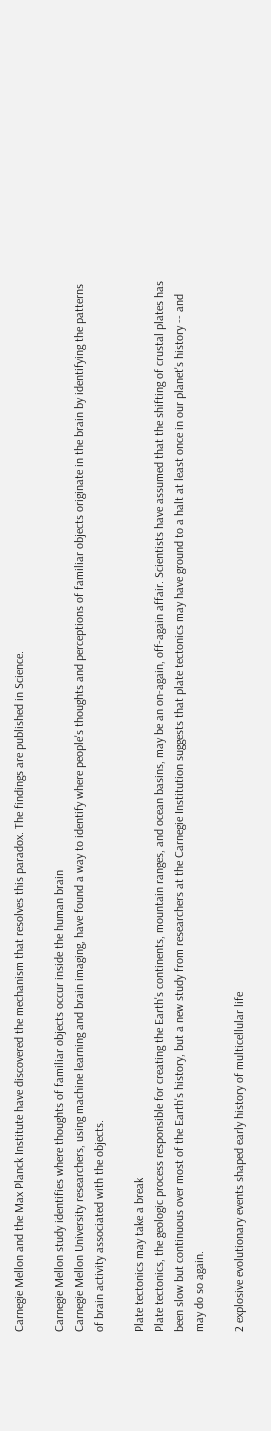Carnegie Mellon and the Max Planck Institute have discovered the mechanism that resolves this paradox. The findings are published in Science.

Carnegie Mellon study identifies where thoughts of familiar objects occur inside the human brain
Carnegie Mellon University researchers, using machine learning and brain imaging, have found a way to identify where people's thoughts and perceptions of familiar objects originate in the brain by identifying the patterns of brain activity associated with the objects.

Plate tectonics may take a break
Plate tectonics, the geologic process responsible for creating the Earth's continents, mountain ranges, and ocean basins, may be an on-again, off-again affair. Scientists have assumed that the shifting of crustal plates has been slow but continuous over most of the Earth's history, but a new study from researchers at the Carnegie Institution suggests that plate tectonics may have ground to a halt at least once in our planet's history -- and may do so again.

2 explosive evolutionary events shaped early history of multicellular life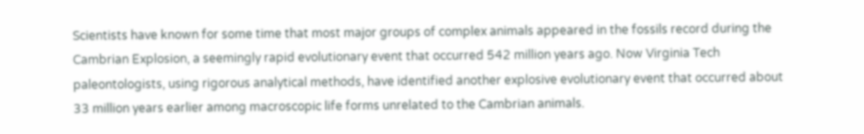Scientists have known for some time that most major groups of complex animals appeared in the fossils record during the Cambrian Explosion, a seemingly rapid evolutionary event that occurred 542 million years ago. Now Virginia Tech paleontologists, using rigorous analytical methods, have identified another explosive evolutionary event that occurred about 33 million years earlier among macroscopic life forms unrelated to the Cambrian animals.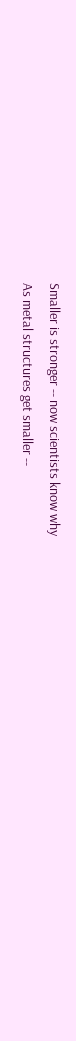Smaller is stronger -- now scientists know why
As metal structures get smaller --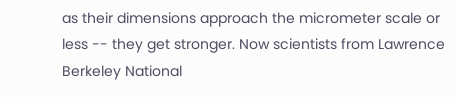as their dimensions approach the micrometer scale or less -- they get stronger. Now scientists from Lawrence Berkeley National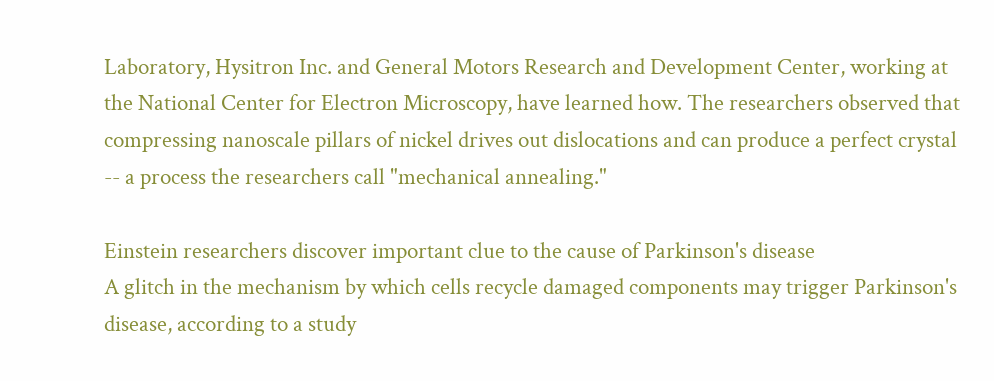Laboratory, Hysitron Inc. and General Motors Research and Development Center, working at the National Center for Electron Microscopy, have learned how. The researchers observed that compressing nanoscale pillars of nickel drives out dislocations and can produce a perfect crystal -- a process the researchers call "mechanical annealing."

Einstein researchers discover important clue to the cause of Parkinson's disease
A glitch in the mechanism by which cells recycle damaged components may trigger Parkinson's disease, according to a study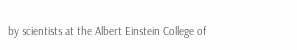by scientists at the Albert Einstein College of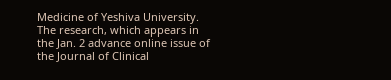Medicine of Yeshiva University. The research, which appears in the Jan. 2 advance online issue of the Journal of Clinical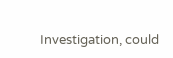Investigation, could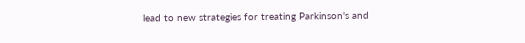lead to new strategies for treating Parkinson's and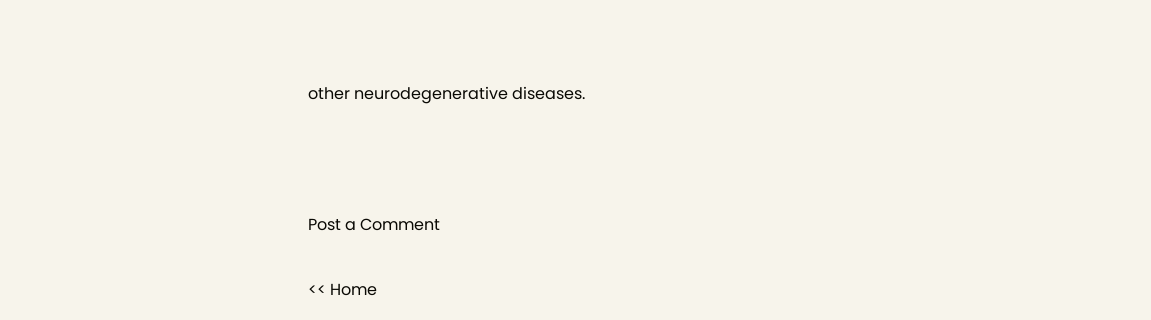other neurodegenerative diseases.



Post a Comment

<< Home